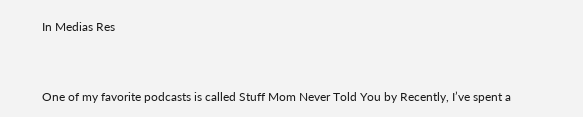In Medias Res


One of my favorite podcasts is called Stuff Mom Never Told You by Recently, I’ve spent a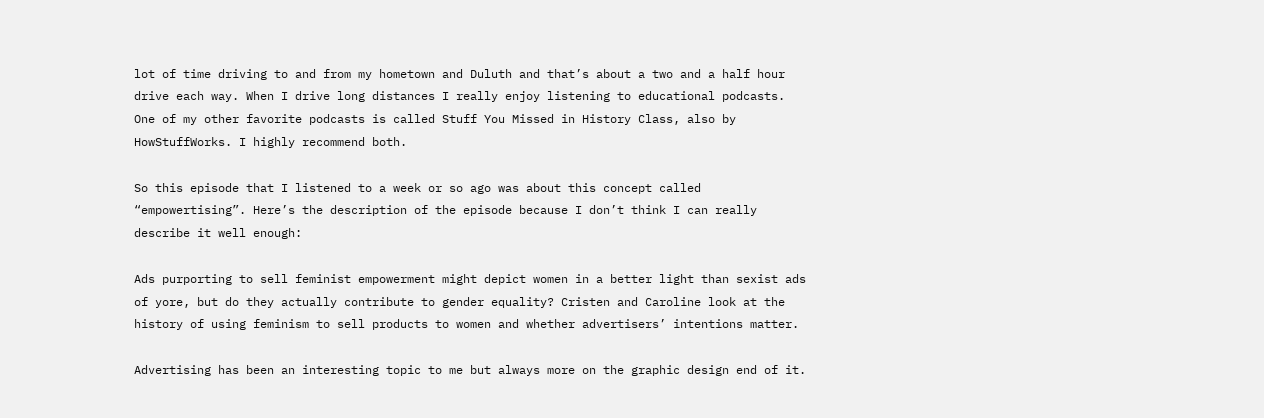lot of time driving to and from my hometown and Duluth and that’s about a two and a half hour drive each way. When I drive long distances I really enjoy listening to educational podcasts. One of my other favorite podcasts is called Stuff You Missed in History Class, also by HowStuffWorks. I highly recommend both.

So this episode that I listened to a week or so ago was about this concept called “empowertising”. Here’s the description of the episode because I don’t think I can really describe it well enough:

Ads purporting to sell feminist empowerment might depict women in a better light than sexist ads of yore, but do they actually contribute to gender equality? Cristen and Caroline look at the history of using feminism to sell products to women and whether advertisers’ intentions matter.

Advertising has been an interesting topic to me but always more on the graphic design end of it.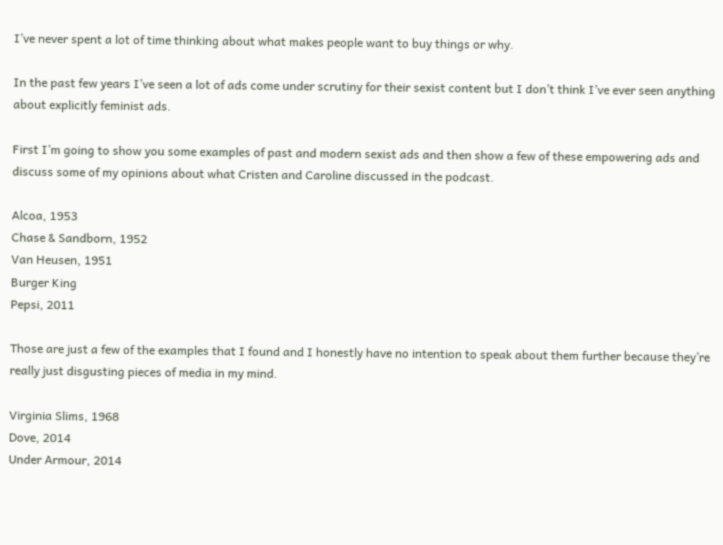I’ve never spent a lot of time thinking about what makes people want to buy things or why.

In the past few years I’ve seen a lot of ads come under scrutiny for their sexist content but I don’t think I’ve ever seen anything about explicitly feminist ads.

First I’m going to show you some examples of past and modern sexist ads and then show a few of these empowering ads and discuss some of my opinions about what Cristen and Caroline discussed in the podcast.

Alcoa, 1953
Chase & Sandborn, 1952
Van Heusen, 1951
Burger King
Pepsi, 2011

Those are just a few of the examples that I found and I honestly have no intention to speak about them further because they’re really just disgusting pieces of media in my mind.

Virginia Slims, 1968
Dove, 2014
Under Armour, 2014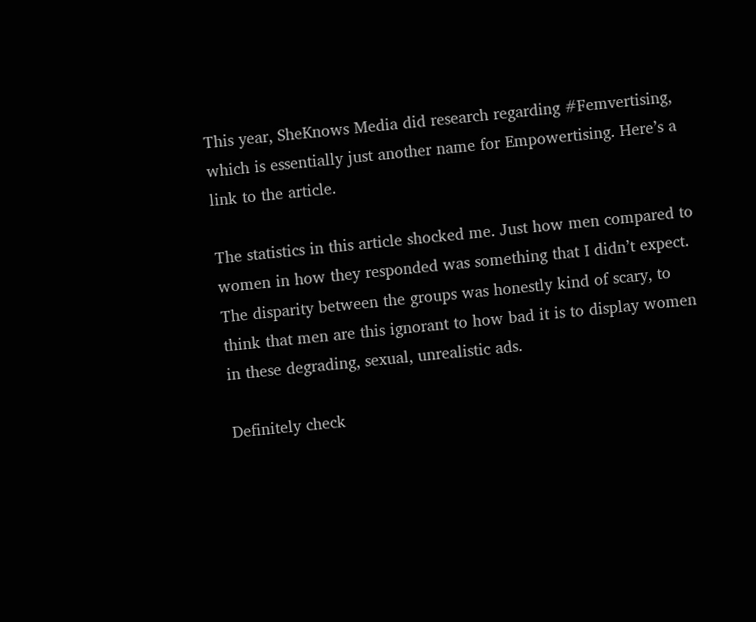This year, SheKnows Media did research regarding #Femvertising, which is essentially just another name for Empowertising. Here’s a link to the article.

The statistics in this article shocked me. Just how men compared to women in how they responded was something that I didn’t expect. The disparity between the groups was honestly kind of scary, to think that men are this ignorant to how bad it is to display women in these degrading, sexual, unrealistic ads.

Definitely check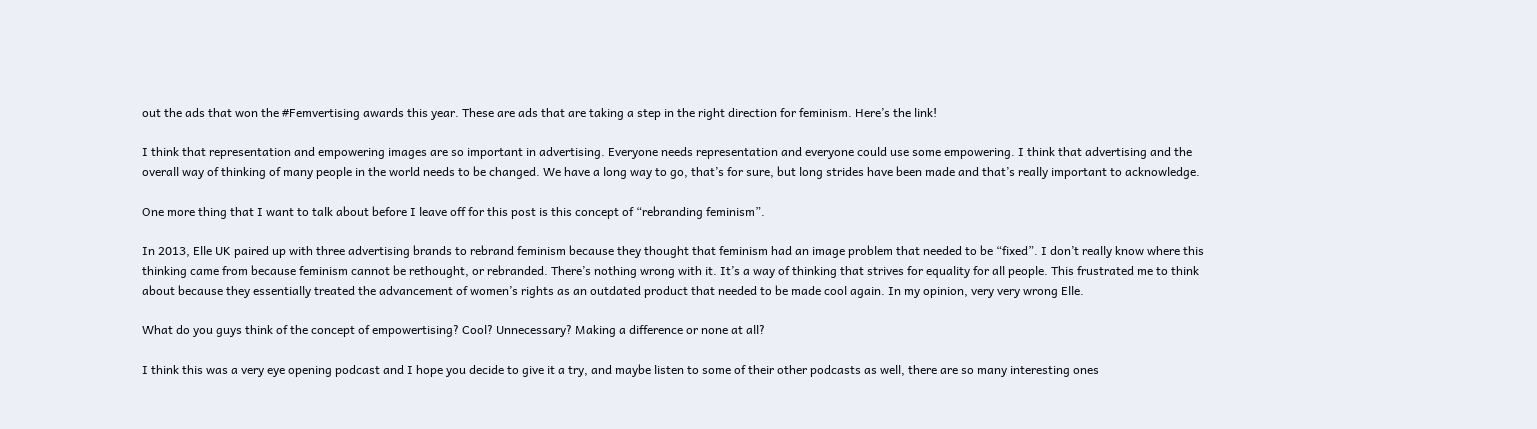out the ads that won the #Femvertising awards this year. These are ads that are taking a step in the right direction for feminism. Here’s the link!

I think that representation and empowering images are so important in advertising. Everyone needs representation and everyone could use some empowering. I think that advertising and the overall way of thinking of many people in the world needs to be changed. We have a long way to go, that’s for sure, but long strides have been made and that’s really important to acknowledge.

One more thing that I want to talk about before I leave off for this post is this concept of “rebranding feminism”.

In 2013, Elle UK paired up with three advertising brands to rebrand feminism because they thought that feminism had an image problem that needed to be “fixed”. I don’t really know where this thinking came from because feminism cannot be rethought, or rebranded. There’s nothing wrong with it. It’s a way of thinking that strives for equality for all people. This frustrated me to think about because they essentially treated the advancement of women’s rights as an outdated product that needed to be made cool again. In my opinion, very very wrong Elle.

What do you guys think of the concept of empowertising? Cool? Unnecessary? Making a difference or none at all?

I think this was a very eye opening podcast and I hope you decide to give it a try, and maybe listen to some of their other podcasts as well, there are so many interesting ones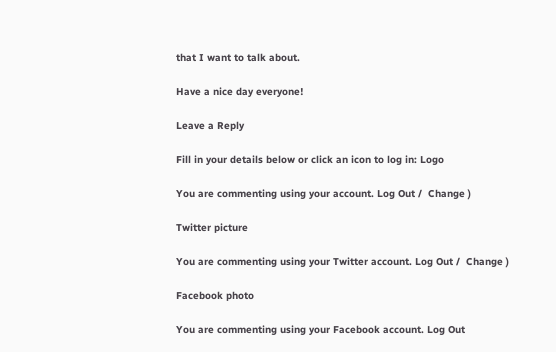that I want to talk about.

Have a nice day everyone!

Leave a Reply

Fill in your details below or click an icon to log in: Logo

You are commenting using your account. Log Out /  Change )

Twitter picture

You are commenting using your Twitter account. Log Out /  Change )

Facebook photo

You are commenting using your Facebook account. Log Out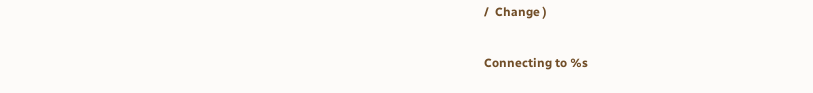/  Change )

Connecting to %s